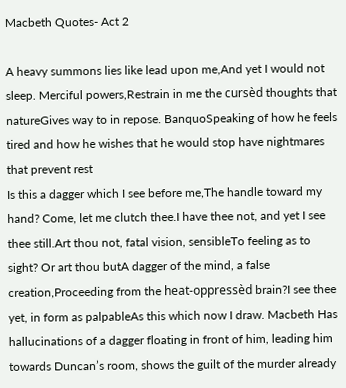Macbeth Quotes- Act 2

A heavy summons lies like lead upon me,And yet I would not sleep. Merciful powers,Restrain in me the cursèd thoughts that natureGives way to in repose. BanquoSpeaking of how he feels tired and how he wishes that he would stop have nightmares that prevent rest
Is this a dagger which I see before me,The handle toward my hand? Come, let me clutch thee.I have thee not, and yet I see thee still.Art thou not, fatal vision, sensibleTo feeling as to sight? Or art thou butA dagger of the mind, a false creation,Proceeding from the heat-oppressèd brain?I see thee yet, in form as palpableAs this which now I draw. Macbeth Has hallucinations of a dagger floating in front of him, leading him towards Duncan’s room, shows the guilt of the murder already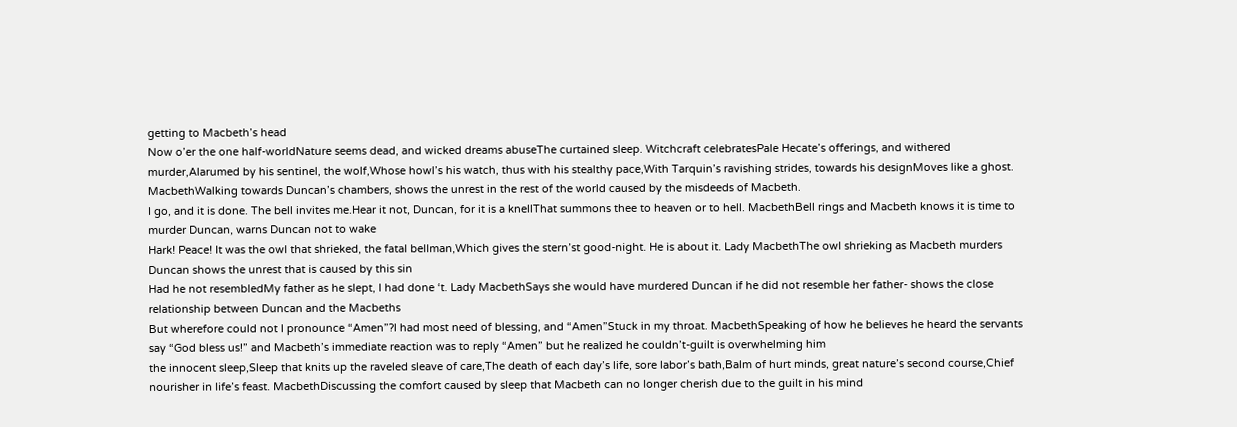getting to Macbeth’s head
Now o’er the one half-worldNature seems dead, and wicked dreams abuseThe curtained sleep. Witchcraft celebratesPale Hecate’s offerings, and withered murder,Alarumed by his sentinel, the wolf,Whose howl’s his watch, thus with his stealthy pace,With Tarquin’s ravishing strides, towards his designMoves like a ghost. MacbethWalking towards Duncan’s chambers, shows the unrest in the rest of the world caused by the misdeeds of Macbeth.
I go, and it is done. The bell invites me.Hear it not, Duncan, for it is a knellThat summons thee to heaven or to hell. MacbethBell rings and Macbeth knows it is time to murder Duncan, warns Duncan not to wake
Hark! Peace! It was the owl that shrieked, the fatal bellman,Which gives the stern’st good-night. He is about it. Lady MacbethThe owl shrieking as Macbeth murders Duncan shows the unrest that is caused by this sin
Had he not resembledMy father as he slept, I had done ‘t. Lady MacbethSays she would have murdered Duncan if he did not resemble her father- shows the close relationship between Duncan and the Macbeths
But wherefore could not I pronounce “Amen”?I had most need of blessing, and “Amen”Stuck in my throat. MacbethSpeaking of how he believes he heard the servants say “God bless us!” and Macbeth’s immediate reaction was to reply “Amen” but he realized he couldn’t-guilt is overwhelming him
the innocent sleep,Sleep that knits up the raveled sleave of care,The death of each day’s life, sore labor’s bath,Balm of hurt minds, great nature’s second course,Chief nourisher in life’s feast. MacbethDiscussing the comfort caused by sleep that Macbeth can no longer cherish due to the guilt in his mind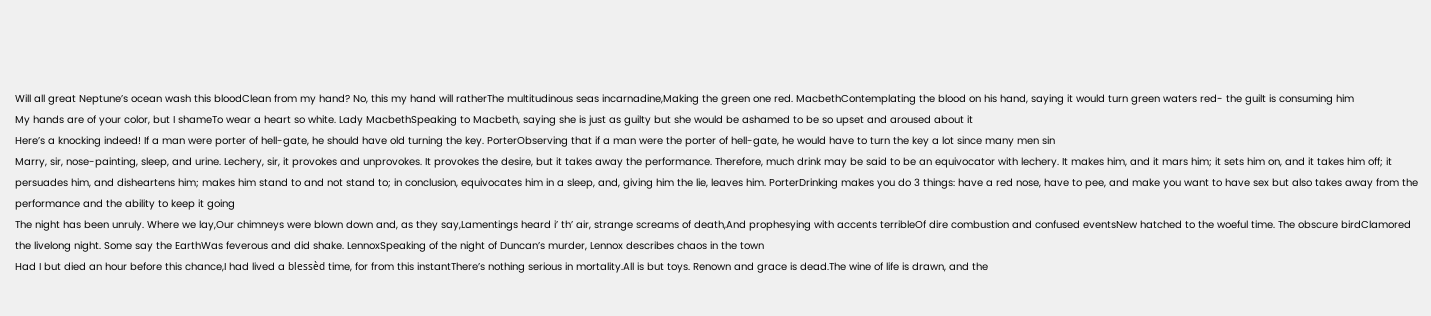Will all great Neptune’s ocean wash this bloodClean from my hand? No, this my hand will ratherThe multitudinous seas incarnadine,Making the green one red. MacbethContemplating the blood on his hand, saying it would turn green waters red- the guilt is consuming him
My hands are of your color, but I shameTo wear a heart so white. Lady MacbethSpeaking to Macbeth, saying she is just as guilty but she would be ashamed to be so upset and aroused about it
Here’s a knocking indeed! If a man were porter of hell-gate, he should have old turning the key. PorterObserving that if a man were the porter of hell-gate, he would have to turn the key a lot since many men sin
Marry, sir, nose-painting, sleep, and urine. Lechery, sir, it provokes and unprovokes. It provokes the desire, but it takes away the performance. Therefore, much drink may be said to be an equivocator with lechery. It makes him, and it mars him; it sets him on, and it takes him off; it persuades him, and disheartens him; makes him stand to and not stand to; in conclusion, equivocates him in a sleep, and, giving him the lie, leaves him. PorterDrinking makes you do 3 things: have a red nose, have to pee, and make you want to have sex but also takes away from the performance and the ability to keep it going
The night has been unruly. Where we lay,Our chimneys were blown down and, as they say,Lamentings heard i’ th’ air, strange screams of death,And prophesying with accents terribleOf dire combustion and confused eventsNew hatched to the woeful time. The obscure birdClamored the livelong night. Some say the EarthWas feverous and did shake. LennoxSpeaking of the night of Duncan’s murder, Lennox describes chaos in the town
Had I but died an hour before this chance,I had lived a blessèd time, for from this instantThere’s nothing serious in mortality.All is but toys. Renown and grace is dead.The wine of life is drawn, and the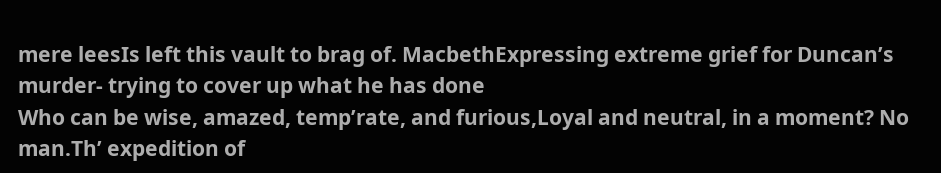mere leesIs left this vault to brag of. MacbethExpressing extreme grief for Duncan’s murder- trying to cover up what he has done
Who can be wise, amazed, temp’rate, and furious,Loyal and neutral, in a moment? No man.Th’ expedition of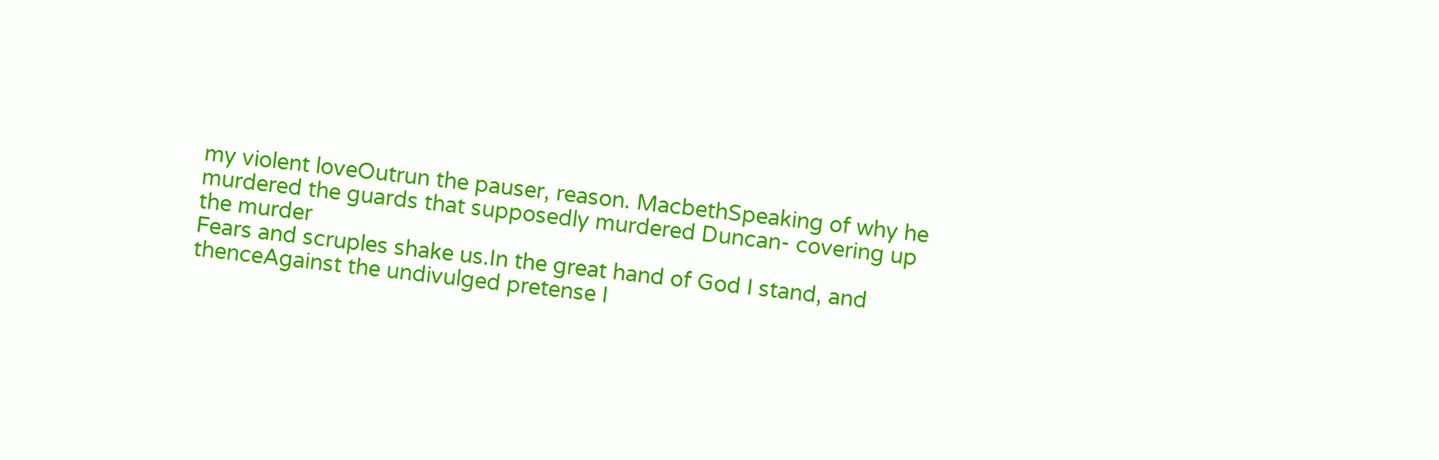my violent loveOutrun the pauser, reason. MacbethSpeaking of why he murdered the guards that supposedly murdered Duncan- covering up the murder
Fears and scruples shake us.In the great hand of God I stand, and thenceAgainst the undivulged pretense I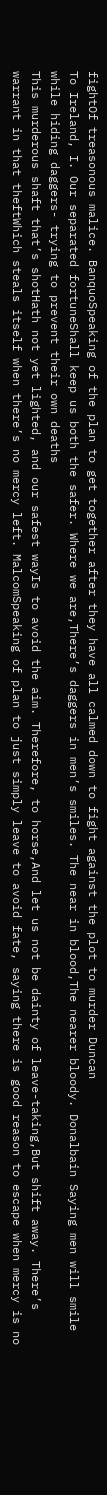fightOf treasonous malice. BanquoSpeaking of the plan to get together after they have all calmed down to fight against the plot to murder Duncan
To Ireland, I. Our separated fortuneShall keep us both the safer. Where we are,There’s daggers in men’s smiles. The near in blood,The nearer bloody. Donalbain Saying men will smile while hiding daggers- trying to prevent their own deaths
This murderous shaft that’s shotHath not yet lighted, and our safest wayIs to avoid the aim. Therefore, to horse,And let us not be dainty of leave-taking,But shift away. There’s warrant in that theftWhich steals itself when there’s no mercy left. MalcomSpeaking of plan to just simply leave to avoid fate, saying there is good reason to escape when mercy is no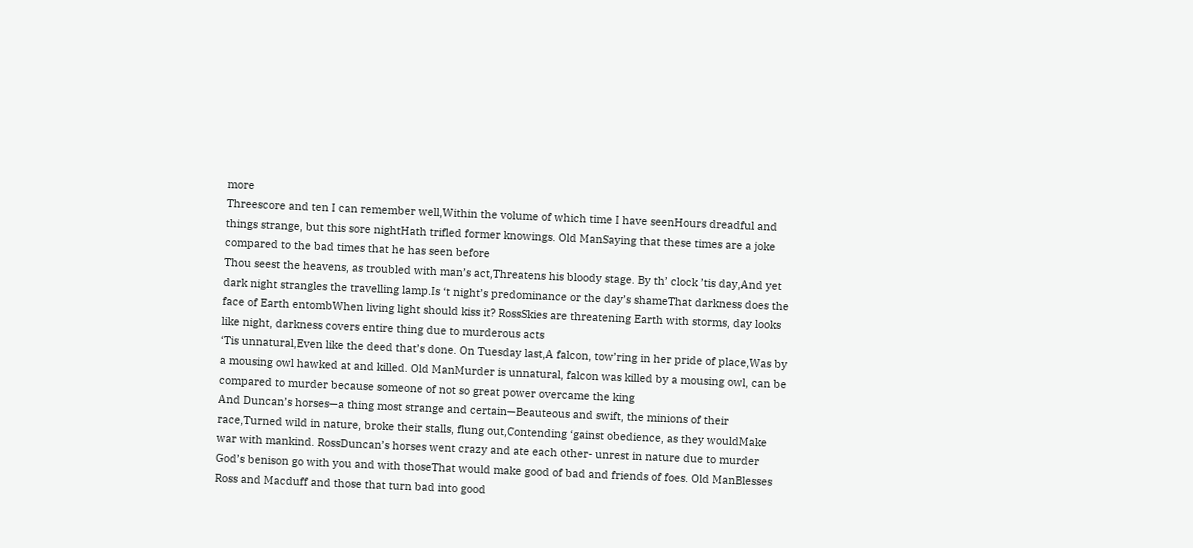more
Threescore and ten I can remember well,Within the volume of which time I have seenHours dreadful and things strange, but this sore nightHath trifled former knowings. Old ManSaying that these times are a joke compared to the bad times that he has seen before
Thou seest the heavens, as troubled with man’s act,Threatens his bloody stage. By th’ clock ’tis day,And yet dark night strangles the travelling lamp.Is ‘t night’s predominance or the day’s shameThat darkness does the face of Earth entombWhen living light should kiss it? RossSkies are threatening Earth with storms, day looks like night, darkness covers entire thing due to murderous acts
‘Tis unnatural,Even like the deed that’s done. On Tuesday last,A falcon, tow’ring in her pride of place,Was by a mousing owl hawked at and killed. Old ManMurder is unnatural, falcon was killed by a mousing owl, can be compared to murder because someone of not so great power overcame the king
And Duncan’s horses—a thing most strange and certain—Beauteous and swift, the minions of their race,Turned wild in nature, broke their stalls, flung out,Contending ‘gainst obedience, as they wouldMake war with mankind. RossDuncan’s horses went crazy and ate each other- unrest in nature due to murder
God’s benison go with you and with thoseThat would make good of bad and friends of foes. Old ManBlesses Ross and Macduff and those that turn bad into good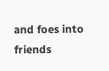and foes into friends